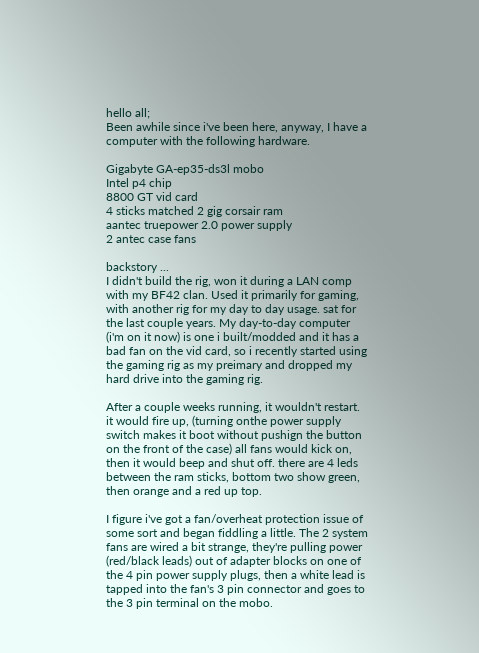hello all;
Been awhile since i've been here, anyway, I have a computer with the following hardware.

Gigabyte GA-ep35-ds3l mobo
Intel p4 chip
8800 GT vid card
4 sticks matched 2 gig corsair ram
aantec truepower 2.0 power supply
2 antec case fans

backstory ...
I didn't build the rig, won it during a LAN comp with my BF42 clan. Used it primarily for gaming, with another rig for my day to day usage. sat for the last couple years. My day-to-day computer (i'm on it now) is one i built/modded and it has a bad fan on the vid card, so i recently started using the gaming rig as my preimary and dropped my hard drive into the gaming rig.

After a couple weeks running, it wouldn't restart. it would fire up, (turning onthe power supply switch makes it boot without pushign the button on the front of the case) all fans would kick on, then it would beep and shut off. there are 4 leds between the ram sticks, bottom two show green, then orange and a red up top.

I figure i've got a fan/overheat protection issue of some sort and began fiddling a little. The 2 system fans are wired a bit strange, they're pulling power (red/black leads) out of adapter blocks on one of the 4 pin power supply plugs, then a white lead is tapped into the fan's 3 pin connector and goes to the 3 pin terminal on the mobo.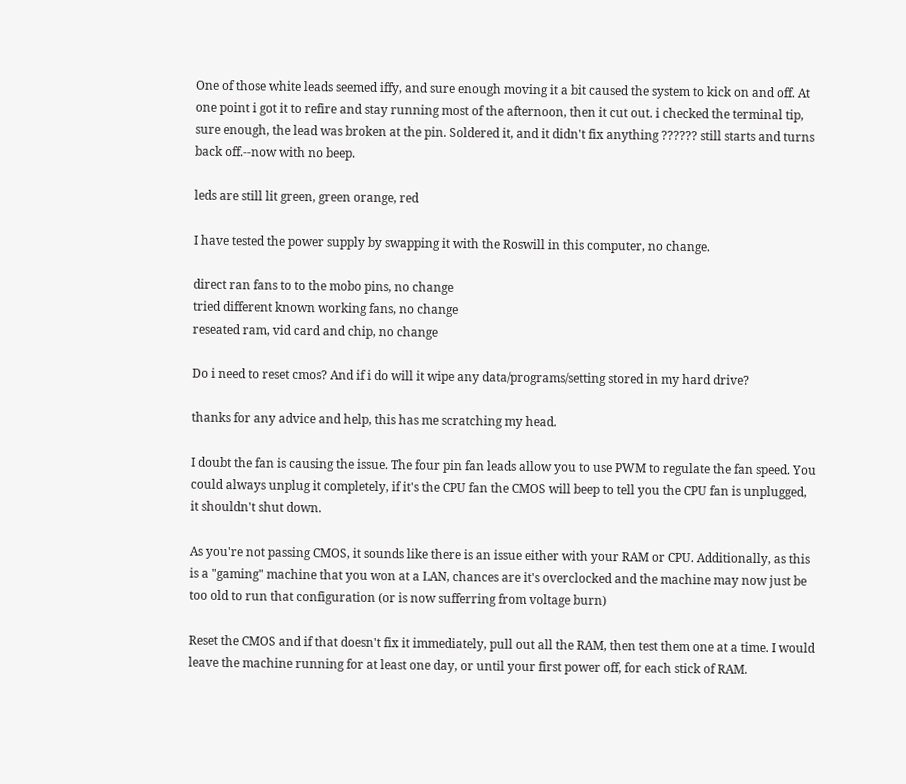One of those white leads seemed iffy, and sure enough moving it a bit caused the system to kick on and off. At one point i got it to refire and stay running most of the afternoon, then it cut out. i checked the terminal tip, sure enough, the lead was broken at the pin. Soldered it, and it didn't fix anything ?????? still starts and turns back off.--now with no beep.

leds are still lit green, green orange, red

I have tested the power supply by swapping it with the Roswill in this computer, no change.

direct ran fans to to the mobo pins, no change
tried different known working fans, no change
reseated ram, vid card and chip, no change

Do i need to reset cmos? And if i do will it wipe any data/programs/setting stored in my hard drive?

thanks for any advice and help, this has me scratching my head.

I doubt the fan is causing the issue. The four pin fan leads allow you to use PWM to regulate the fan speed. You could always unplug it completely, if it's the CPU fan the CMOS will beep to tell you the CPU fan is unplugged, it shouldn't shut down.

As you're not passing CMOS, it sounds like there is an issue either with your RAM or CPU. Additionally, as this is a "gaming" machine that you won at a LAN, chances are it's overclocked and the machine may now just be too old to run that configuration (or is now sufferring from voltage burn)

Reset the CMOS and if that doesn't fix it immediately, pull out all the RAM, then test them one at a time. I would leave the machine running for at least one day, or until your first power off, for each stick of RAM.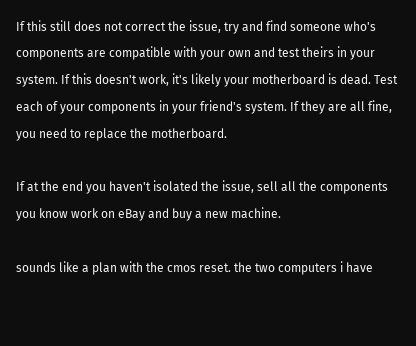If this still does not correct the issue, try and find someone who's components are compatible with your own and test theirs in your system. If this doesn't work, it's likely your motherboard is dead. Test each of your components in your friend's system. If they are all fine, you need to replace the motherboard.

If at the end you haven't isolated the issue, sell all the components you know work on eBay and buy a new machine.

sounds like a plan with the cmos reset. the two computers i have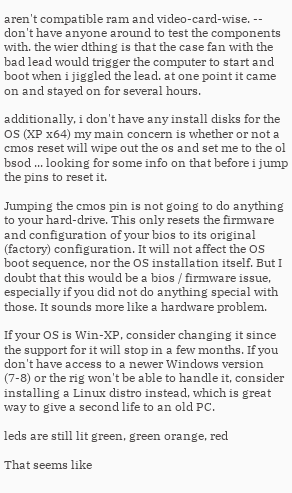aren't compatible ram and video-card-wise. -- don't have anyone around to test the components with. the wier dthing is that the case fan with the bad lead would trigger the computer to start and boot when i jiggled the lead. at one point it came on and stayed on for several hours.

additionally, i don't have any install disks for the OS (XP x64) my main concern is whether or not a cmos reset will wipe out the os and set me to the ol bsod ... looking for some info on that before i jump the pins to reset it.

Jumping the cmos pin is not going to do anything to your hard-drive. This only resets the firmware and configuration of your bios to its original (factory) configuration. It will not affect the OS boot sequence, nor the OS installation itself. But I doubt that this would be a bios / firmware issue, especially if you did not do anything special with those. It sounds more like a hardware problem.

If your OS is Win-XP, consider changing it since the support for it will stop in a few months. If you don't have access to a newer Windows version (7-8) or the rig won't be able to handle it, consider installing a Linux distro instead, which is great way to give a second life to an old PC.

leds are still lit green, green orange, red

That seems like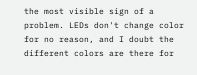the most visible sign of a problem. LEDs don't change color for no reason, and I doubt the different colors are there for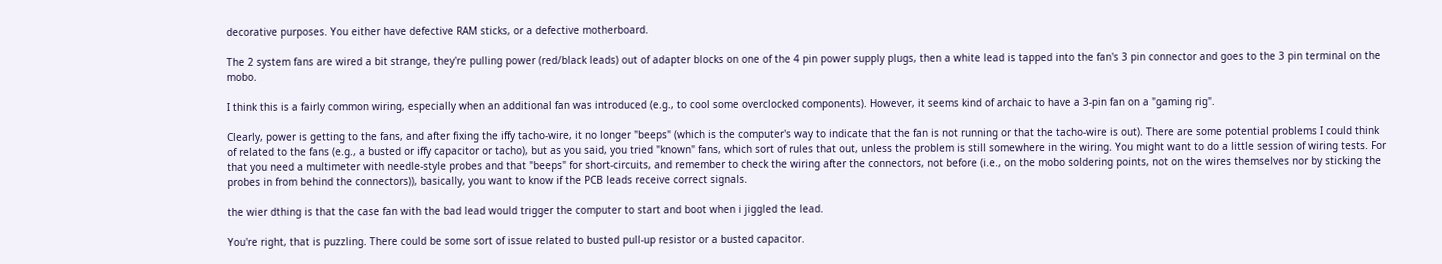decorative purposes. You either have defective RAM sticks, or a defective motherboard.

The 2 system fans are wired a bit strange, they're pulling power (red/black leads) out of adapter blocks on one of the 4 pin power supply plugs, then a white lead is tapped into the fan's 3 pin connector and goes to the 3 pin terminal on the mobo.

I think this is a fairly common wiring, especially when an additional fan was introduced (e.g., to cool some overclocked components). However, it seems kind of archaic to have a 3-pin fan on a "gaming rig".

Clearly, power is getting to the fans, and after fixing the iffy tacho-wire, it no longer "beeps" (which is the computer's way to indicate that the fan is not running or that the tacho-wire is out). There are some potential problems I could think of related to the fans (e.g., a busted or iffy capacitor or tacho), but as you said, you tried "known" fans, which sort of rules that out, unless the problem is still somewhere in the wiring. You might want to do a little session of wiring tests. For that you need a multimeter with needle-style probes and that "beeps" for short-circuits, and remember to check the wiring after the connectors, not before (i.e., on the mobo soldering points, not on the wires themselves nor by sticking the probes in from behind the connectors)), basically, you want to know if the PCB leads receive correct signals.

the wier dthing is that the case fan with the bad lead would trigger the computer to start and boot when i jiggled the lead.

You're right, that is puzzling. There could be some sort of issue related to busted pull-up resistor or a busted capacitor.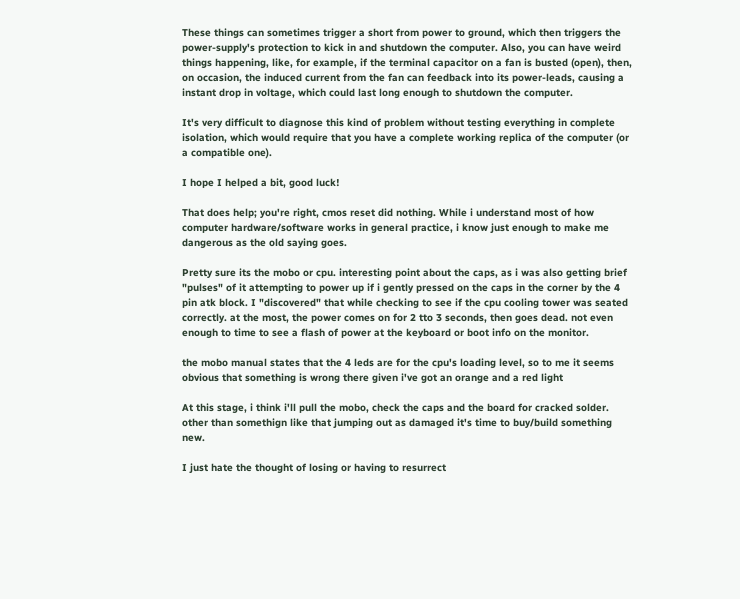These things can sometimes trigger a short from power to ground, which then triggers the power-supply's protection to kick in and shutdown the computer. Also, you can have weird things happening, like, for example, if the terminal capacitor on a fan is busted (open), then, on occasion, the induced current from the fan can feedback into its power-leads, causing a instant drop in voltage, which could last long enough to shutdown the computer.

It's very difficult to diagnose this kind of problem without testing everything in complete isolation, which would require that you have a complete working replica of the computer (or a compatible one).

I hope I helped a bit, good luck!

That does help; you're right, cmos reset did nothing. While i understand most of how computer hardware/software works in general practice, i know just enough to make me dangerous as the old saying goes.

Pretty sure its the mobo or cpu. interesting point about the caps, as i was also getting brief "pulses" of it attempting to power up if i gently pressed on the caps in the corner by the 4 pin atk block. I "discovered" that while checking to see if the cpu cooling tower was seated correctly. at the most, the power comes on for 2 tto 3 seconds, then goes dead. not even enough to time to see a flash of power at the keyboard or boot info on the monitor.

the mobo manual states that the 4 leds are for the cpu's loading level, so to me it seems obvious that something is wrong there given i've got an orange and a red light

At this stage, i think i'll pull the mobo, check the caps and the board for cracked solder. other than somethign like that jumping out as damaged it's time to buy/build something new.

I just hate the thought of losing or having to resurrect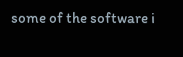some of the software i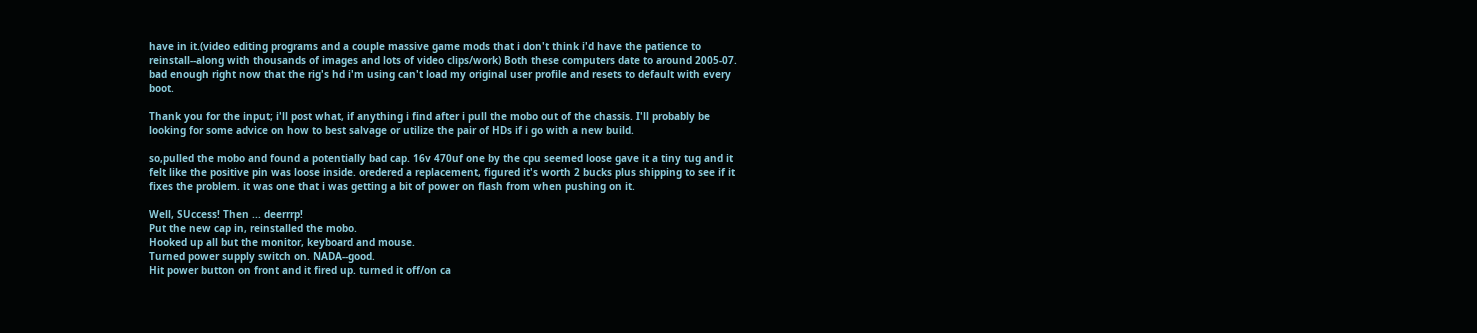have in it.(video editing programs and a couple massive game mods that i don't think i'd have the patience to reinstall--along with thousands of images and lots of video clips/work) Both these computers date to around 2005-07. bad enough right now that the rig's hd i'm using can't load my original user profile and resets to default with every boot.

Thank you for the input; i'll post what, if anything i find after i pull the mobo out of the chassis. I'll probably be looking for some advice on how to best salvage or utilize the pair of HDs if i go with a new build.

so,pulled the mobo and found a potentially bad cap. 16v 470uf one by the cpu seemed loose gave it a tiny tug and it felt like the positive pin was loose inside. oredered a replacement, figured it's worth 2 bucks plus shipping to see if it fixes the problem. it was one that i was getting a bit of power on flash from when pushing on it.

Well, SUccess! Then ... deerrrp!
Put the new cap in, reinstalled the mobo.
Hooked up all but the monitor, keyboard and mouse.
Turned power supply switch on. NADA--good.
Hit power button on front and it fired up. turned it off/on ca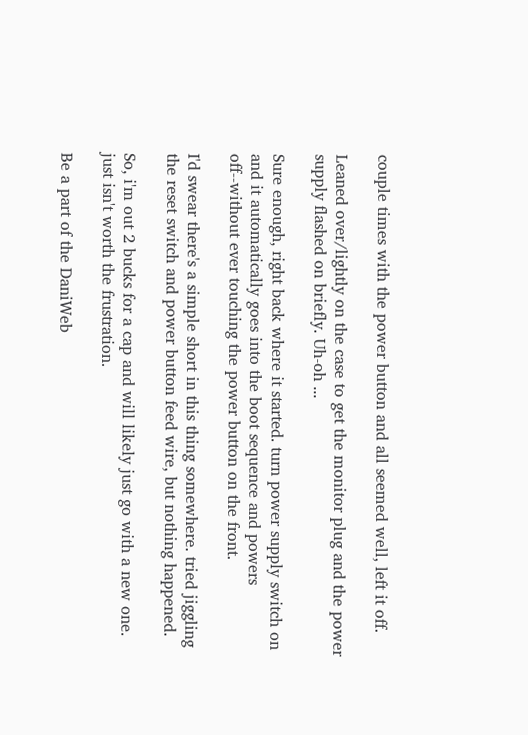couple times with the power button and all seemed well, left it off.

Leaned over/lightly on the case to get the monitor plug and the power supply flashed on briefly. Uh-oh ...

Sure enough, right back where it started. turn power supply switch on and it automatically goes into the boot sequence and powers off--without ever touching the power button on the front.

I'd swear there's a simple short in this thing somewhere. tried jiggling the reset switch and power button feed wire, but nothing happened.

So, i'm out 2 bucks for a cap and will likely just go with a new one.
just isn't worth the frustration.

Be a part of the DaniWeb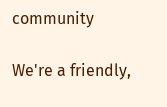community

We're a friendly,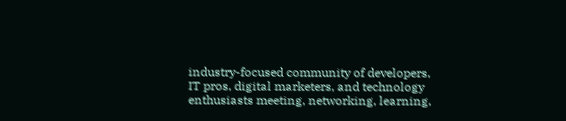industry-focused community of developers, IT pros, digital marketers, and technology enthusiasts meeting, networking, learning,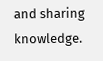and sharing knowledge.